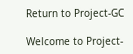Return to Project-GC

Welcome to Project-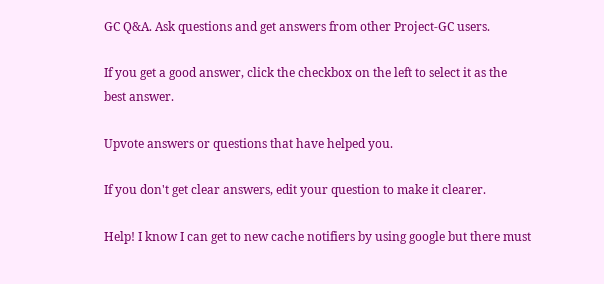GC Q&A. Ask questions and get answers from other Project-GC users.

If you get a good answer, click the checkbox on the left to select it as the best answer.

Upvote answers or questions that have helped you.

If you don't get clear answers, edit your question to make it clearer.

Help! I know I can get to new cache notifiers by using google but there must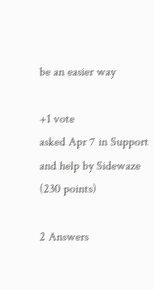be an easier way

+1 vote
asked Apr 7 in Support and help by Sidewaze (230 points)

2 Answers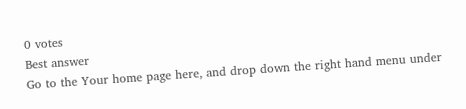0 votes
Best answer
Go to the Your home page here, and drop down the right hand menu under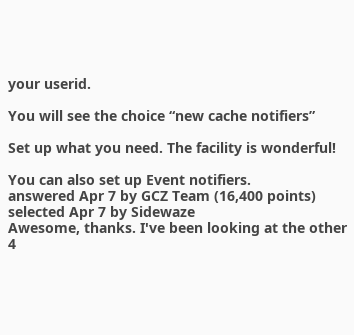your userid.

You will see the choice “new cache notifiers”

Set up what you need. The facility is wonderful!

You can also set up Event notifiers.
answered Apr 7 by GCZ Team (16,400 points)
selected Apr 7 by Sidewaze
Awesome, thanks. I've been looking at the other 4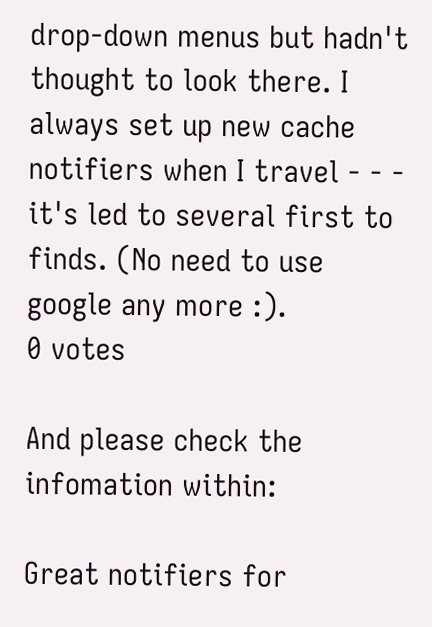drop-down menus but hadn't thought to look there. I always set up new cache notifiers when I travel - - - it's led to several first to finds. (No need to use google any more :).
0 votes

And please check the infomation within:

Great notifiers for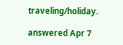traveling/holiday.

answered Apr 7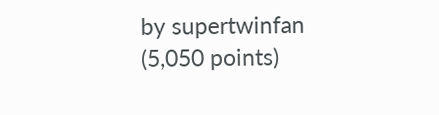by supertwinfan (5,050 points)